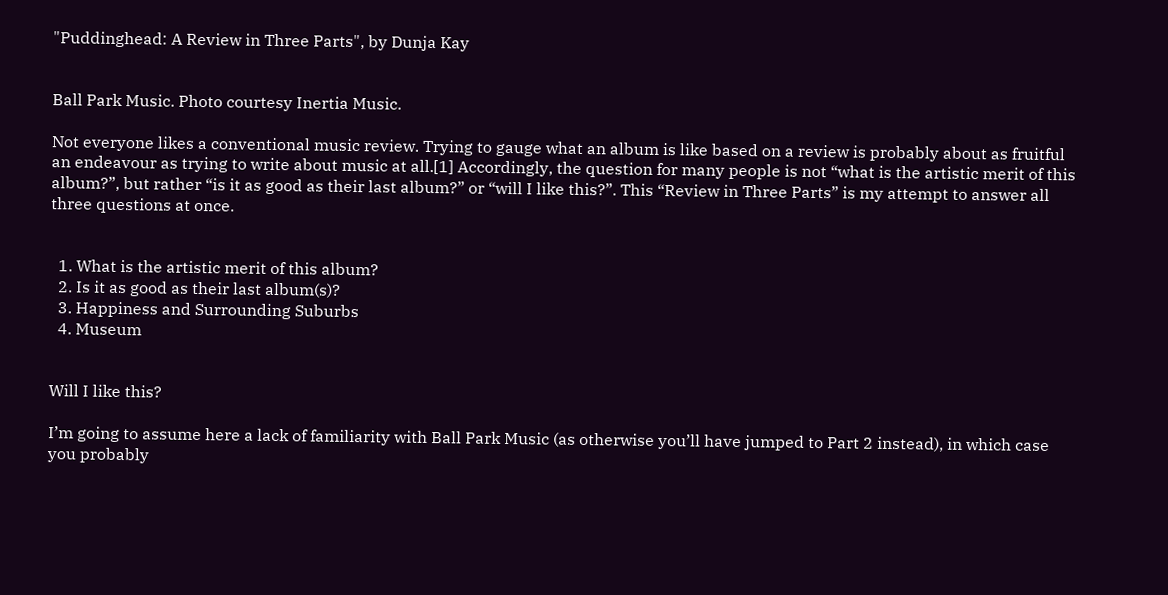"Puddinghead: A Review in Three Parts", by Dunja Kay


Ball Park Music. Photo courtesy Inertia Music.

Not everyone likes a conventional music review. Trying to gauge what an album is like based on a review is probably about as fruitful an endeavour as trying to write about music at all.[1] Accordingly, the question for many people is not “what is the artistic merit of this album?”, but rather “is it as good as their last album?” or “will I like this?”. This “Review in Three Parts” is my attempt to answer all three questions at once.


  1. What is the artistic merit of this album?
  2. Is it as good as their last album(s)?
  3. Happiness and Surrounding Suburbs
  4. Museum


Will I like this?

I’m going to assume here a lack of familiarity with Ball Park Music (as otherwise you’ll have jumped to Part 2 instead), in which case you probably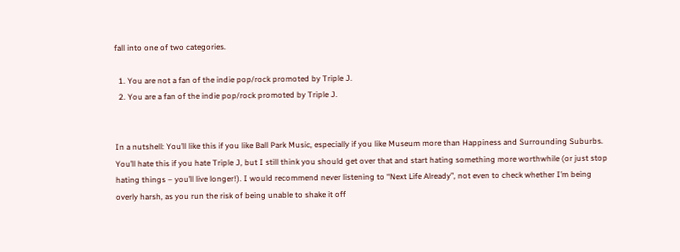fall into one of two categories.

  1. You are not a fan of the indie pop/rock promoted by Triple J.
  2. You are a fan of the indie pop/rock promoted by Triple J.


In a nutshell: You’ll like this if you like Ball Park Music, especially if you like Museum more than Happiness and Surrounding Suburbs. You’ll hate this if you hate Triple J, but I still think you should get over that and start hating something more worthwhile (or just stop hating things – you’ll live longer!). I would recommend never listening to “Next Life Already”, not even to check whether I’m being overly harsh, as you run the risk of being unable to shake it off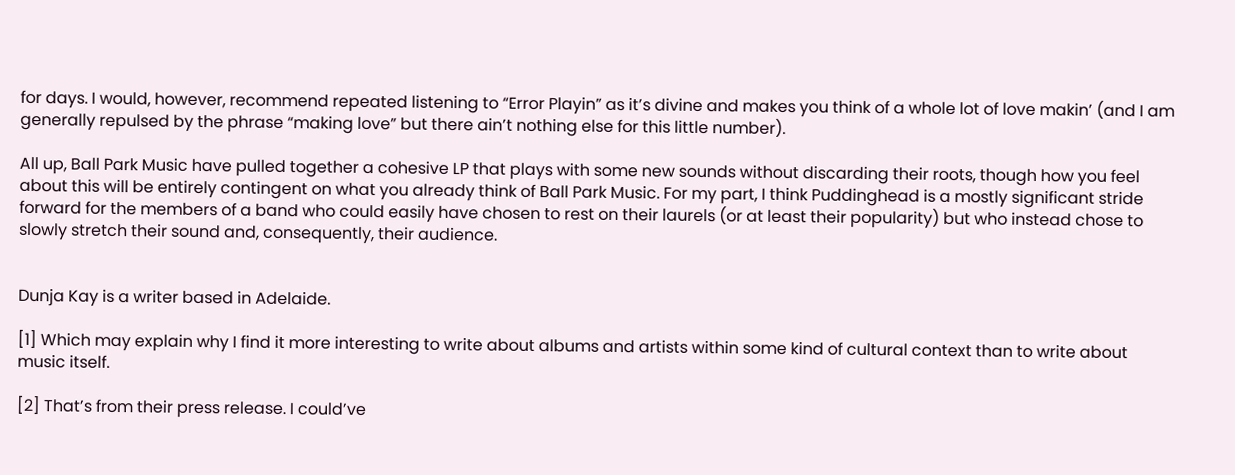for days. I would, however, recommend repeated listening to “Error Playin” as it’s divine and makes you think of a whole lot of love makin’ (and I am generally repulsed by the phrase “making love” but there ain’t nothing else for this little number).

All up, Ball Park Music have pulled together a cohesive LP that plays with some new sounds without discarding their roots, though how you feel about this will be entirely contingent on what you already think of Ball Park Music. For my part, I think Puddinghead is a mostly significant stride forward for the members of a band who could easily have chosen to rest on their laurels (or at least their popularity) but who instead chose to slowly stretch their sound and, consequently, their audience.


Dunja Kay is a writer based in Adelaide.

[1] Which may explain why I find it more interesting to write about albums and artists within some kind of cultural context than to write about music itself.

[2] That’s from their press release. I could’ve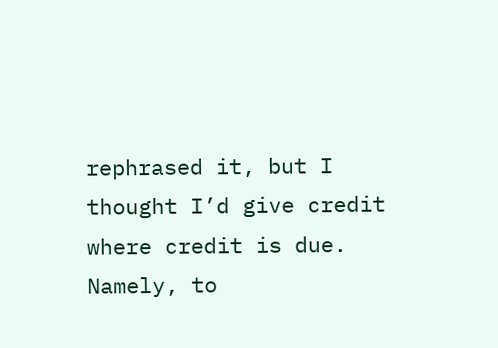rephrased it, but I thought I’d give credit where credit is due. Namely, to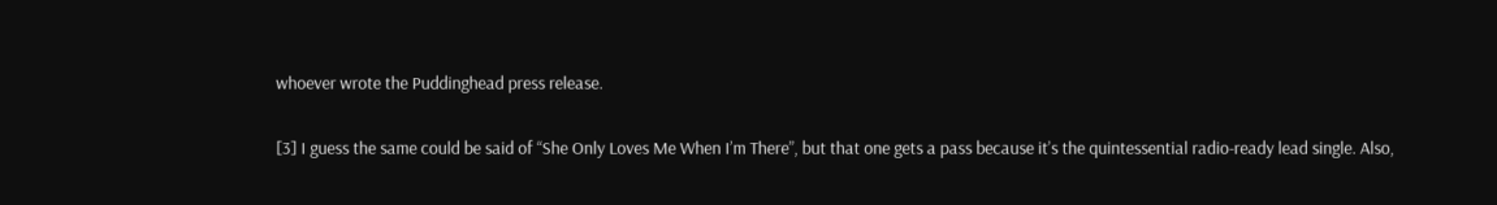whoever wrote the Puddinghead press release.

[3] I guess the same could be said of “She Only Loves Me When I’m There”, but that one gets a pass because it’s the quintessential radio-ready lead single. Also,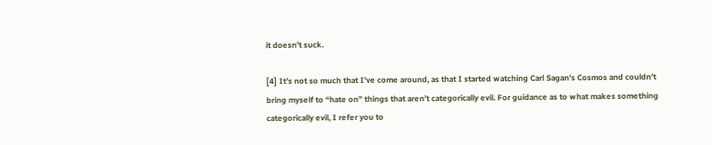it doesn’t suck.

[4] It’s not so much that I’ve come around, as that I started watching Carl Sagan’s Cosmos and couldn’t bring myself to “hate on” things that aren’t categorically evil. For guidance as to what makes something categorically evil, I refer you to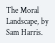The Moral Landscape, by Sam Harris.